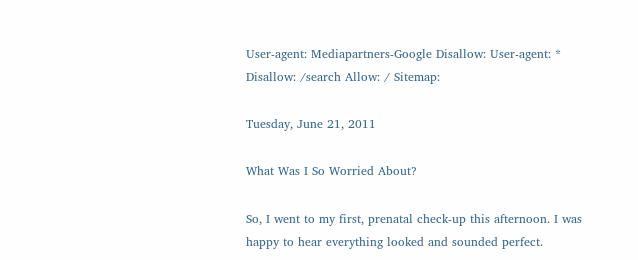User-agent: Mediapartners-Google Disallow: User-agent: * Disallow: /search Allow: / Sitemap:

Tuesday, June 21, 2011

What Was I So Worried About?

So, I went to my first, prenatal check-up this afternoon. I was happy to hear everything looked and sounded perfect.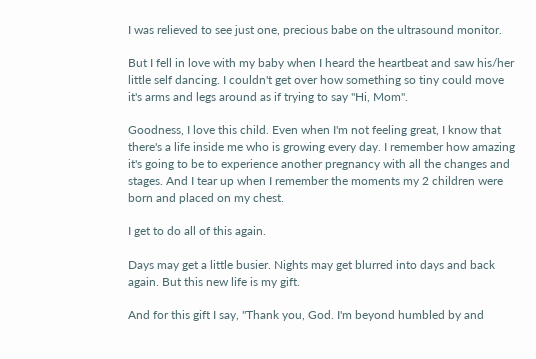I was relieved to see just one, precious babe on the ultrasound monitor.

But I fell in love with my baby when I heard the heartbeat and saw his/her little self dancing. I couldn't get over how something so tiny could move it's arms and legs around as if trying to say "Hi, Mom".

Goodness, I love this child. Even when I'm not feeling great, I know that there's a life inside me who is growing every day. I remember how amazing it's going to be to experience another pregnancy with all the changes and stages. And I tear up when I remember the moments my 2 children were born and placed on my chest.

I get to do all of this again.

Days may get a little busier. Nights may get blurred into days and back again. But this new life is my gift.

And for this gift I say, "Thank you, God. I'm beyond humbled by and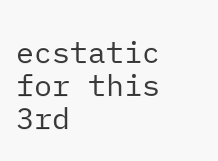ecstatic for this 3rd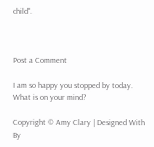child".



Post a Comment

I am so happy you stopped by today. What is on your mind?

Copyright © Amy Clary | Designed With By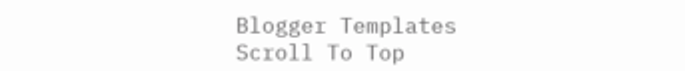Blogger Templates
Scroll To Top